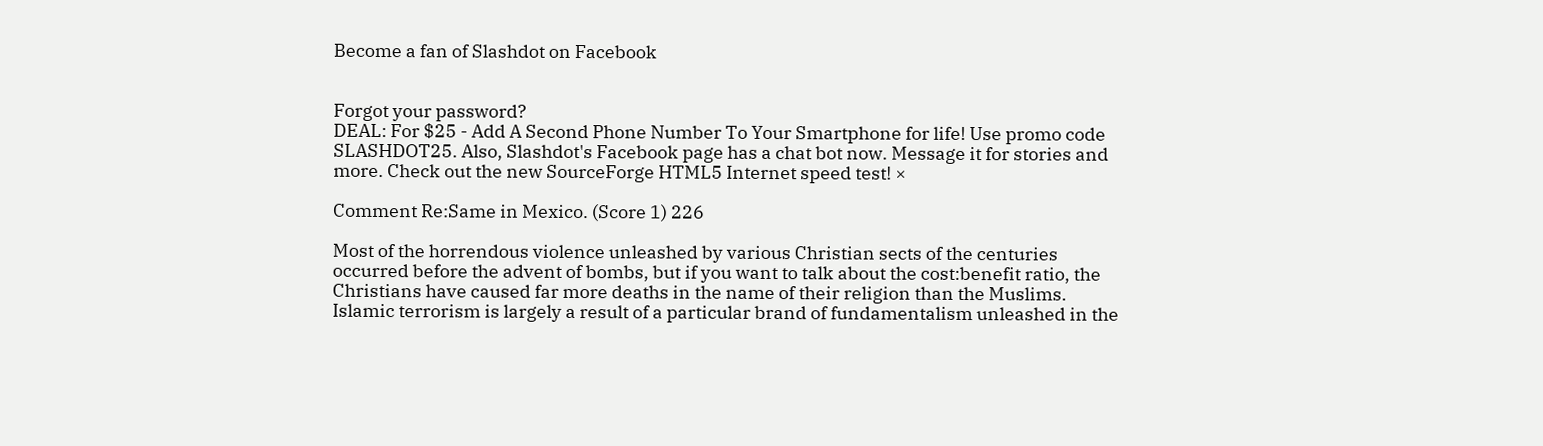Become a fan of Slashdot on Facebook


Forgot your password?
DEAL: For $25 - Add A Second Phone Number To Your Smartphone for life! Use promo code SLASHDOT25. Also, Slashdot's Facebook page has a chat bot now. Message it for stories and more. Check out the new SourceForge HTML5 Internet speed test! ×

Comment Re:Same in Mexico. (Score 1) 226

Most of the horrendous violence unleashed by various Christian sects of the centuries occurred before the advent of bombs, but if you want to talk about the cost:benefit ratio, the Christians have caused far more deaths in the name of their religion than the Muslims. Islamic terrorism is largely a result of a particular brand of fundamentalism unleashed in the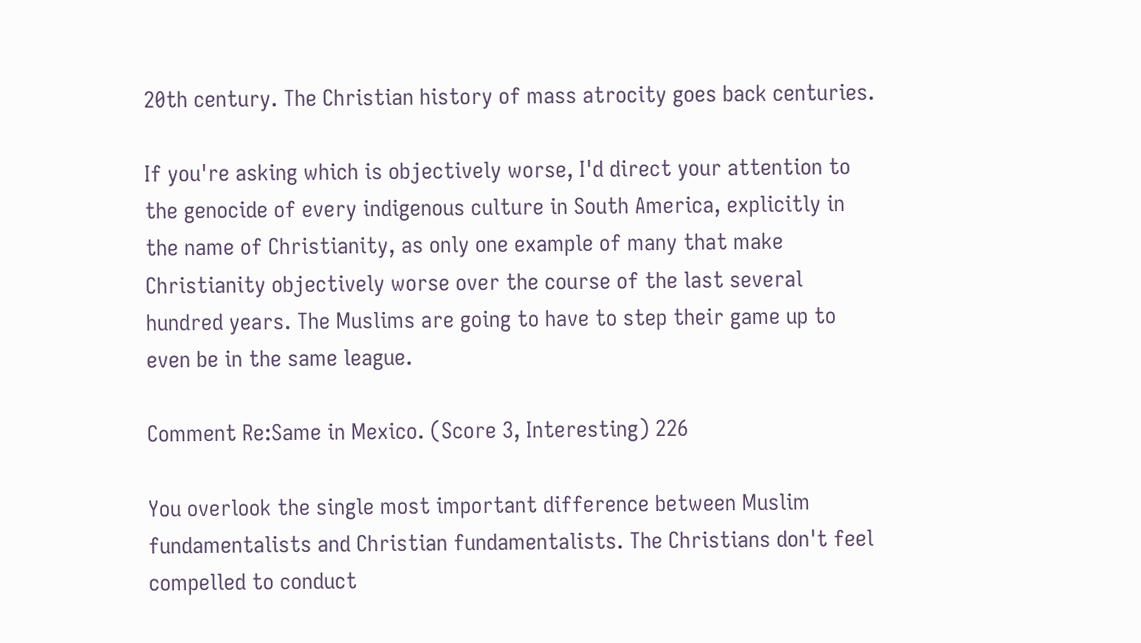20th century. The Christian history of mass atrocity goes back centuries.

If you're asking which is objectively worse, I'd direct your attention to the genocide of every indigenous culture in South America, explicitly in the name of Christianity, as only one example of many that make Christianity objectively worse over the course of the last several hundred years. The Muslims are going to have to step their game up to even be in the same league.

Comment Re:Same in Mexico. (Score 3, Interesting) 226

You overlook the single most important difference between Muslim fundamentalists and Christian fundamentalists. The Christians don't feel compelled to conduct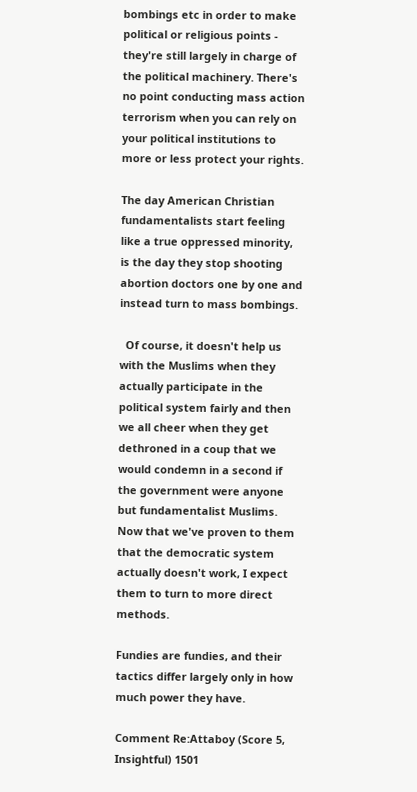bombings etc in order to make political or religious points - they're still largely in charge of the political machinery. There's no point conducting mass action terrorism when you can rely on your political institutions to more or less protect your rights.

The day American Christian fundamentalists start feeling like a true oppressed minority, is the day they stop shooting abortion doctors one by one and instead turn to mass bombings.

  Of course, it doesn't help us with the Muslims when they actually participate in the political system fairly and then we all cheer when they get dethroned in a coup that we would condemn in a second if the government were anyone but fundamentalist Muslims. Now that we've proven to them that the democratic system actually doesn't work, I expect them to turn to more direct methods.

Fundies are fundies, and their tactics differ largely only in how much power they have.

Comment Re:Attaboy (Score 5, Insightful) 1501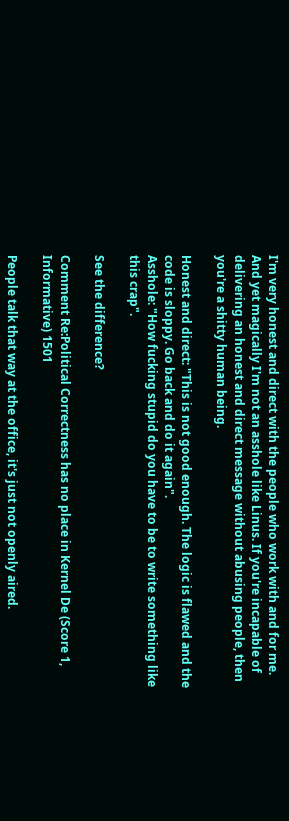I'm very honest and direct with the people who work with and for me. And yet magically I'm not an asshole like Linus. If you're incapable of delivering an honest and direct message without abusing people, then you're a shitty human being.

Honest and direct: "This is not good enough. The logic is flawed and the code is sloppy. Go back and do it again".
Asshole: "How fucking stupid do you have to be to write something like this crap".

See the difference?

Comment Re:Political Correctness has no place in Kernel De (Score 1, Informative) 1501

People talk that way at the office, it's just not openly aired.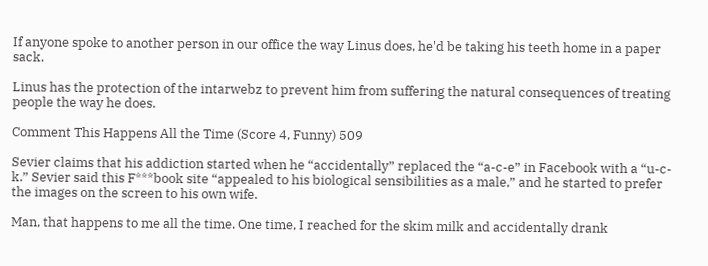If anyone spoke to another person in our office the way Linus does, he'd be taking his teeth home in a paper sack.

Linus has the protection of the intarwebz to prevent him from suffering the natural consequences of treating people the way he does.

Comment This Happens All the Time (Score 4, Funny) 509

Sevier claims that his addiction started when he “accidentally” replaced the “a-c-e” in Facebook with a “u-c-k.” Sevier said this F***book site “appealed to his biological sensibilities as a male,” and he started to prefer the images on the screen to his own wife.

Man, that happens to me all the time. One time, I reached for the skim milk and accidentally drank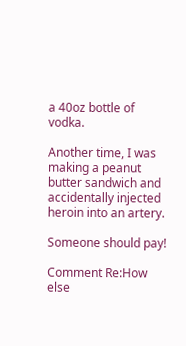a 40oz bottle of vodka.

Another time, I was making a peanut butter sandwich and accidentally injected heroin into an artery.

Someone should pay!

Comment Re:How else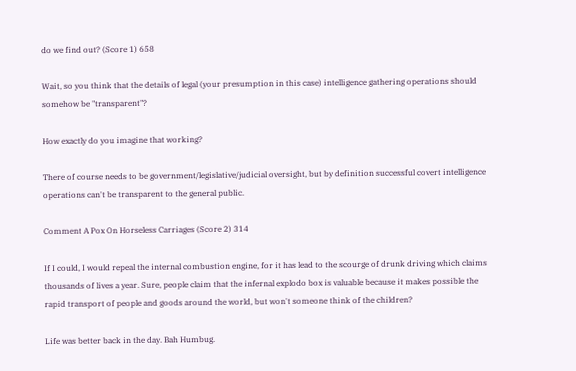do we find out? (Score 1) 658

Wait, so you think that the details of legal (your presumption in this case) intelligence gathering operations should somehow be "transparent"?

How exactly do you imagine that working?

There of course needs to be government/legislative/judicial oversight, but by definition successful covert intelligence operations can't be transparent to the general public.

Comment A Pox On Horseless Carriages (Score 2) 314

If I could, I would repeal the internal combustion engine, for it has lead to the scourge of drunk driving which claims thousands of lives a year. Sure, people claim that the infernal explodo box is valuable because it makes possible the rapid transport of people and goods around the world, but won't someone think of the children?

Life was better back in the day. Bah Humbug.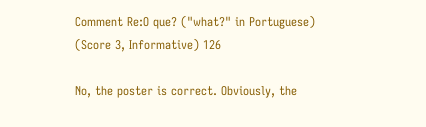Comment Re:O que? ("what?" in Portuguese) (Score 3, Informative) 126

No, the poster is correct. Obviously, the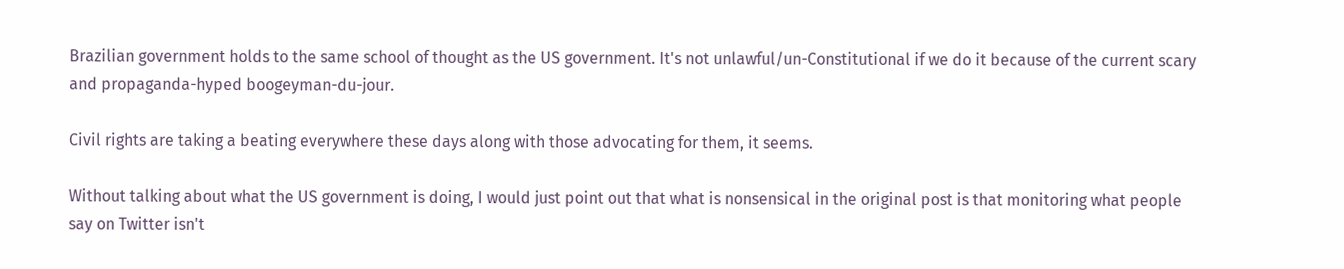Brazilian government holds to the same school of thought as the US government. It's not unlawful/un-Constitutional if we do it because of the current scary and propaganda-hyped boogeyman-du-jour.

Civil rights are taking a beating everywhere these days along with those advocating for them, it seems.

Without talking about what the US government is doing, I would just point out that what is nonsensical in the original post is that monitoring what people say on Twitter isn't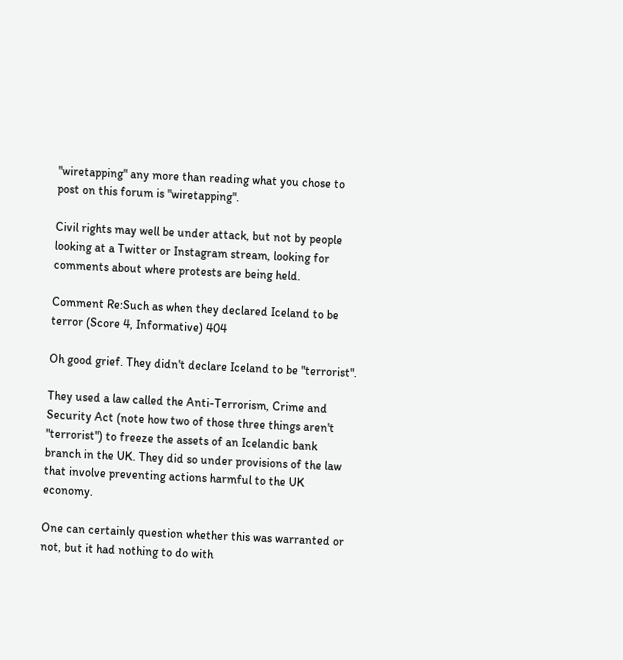"wiretapping" any more than reading what you chose to post on this forum is "wiretapping".

Civil rights may well be under attack, but not by people looking at a Twitter or Instagram stream, looking for comments about where protests are being held.

Comment Re:Such as when they declared Iceland to be terror (Score 4, Informative) 404

Oh good grief. They didn't declare Iceland to be "terrorist".

They used a law called the Anti-Terrorism, Crime and Security Act (note how two of those three things aren't "terrorist") to freeze the assets of an Icelandic bank branch in the UK. They did so under provisions of the law that involve preventing actions harmful to the UK economy.

One can certainly question whether this was warranted or not, but it had nothing to do with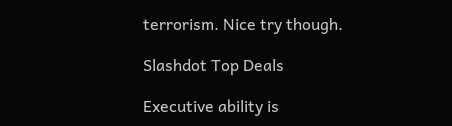terrorism. Nice try though.

Slashdot Top Deals

Executive ability is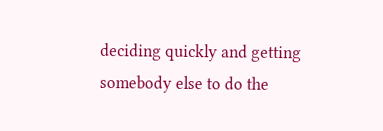deciding quickly and getting somebody else to do the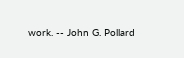work. -- John G. Pollard